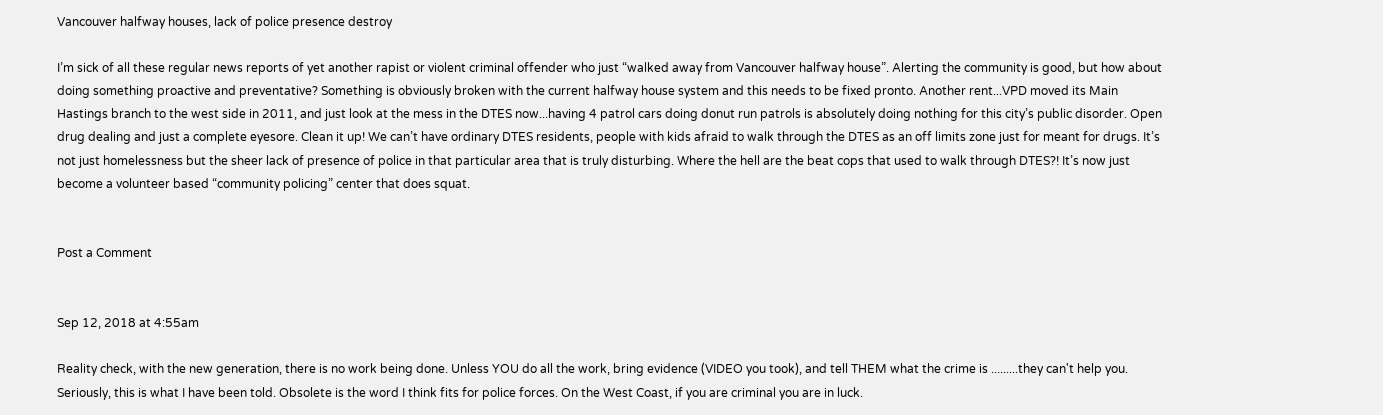Vancouver halfway houses, lack of police presence destroy

I’m sick of all these regular news reports of yet another rapist or violent criminal offender who just “walked away from Vancouver halfway house”. Alerting the community is good, but how about doing something proactive and preventative? Something is obviously broken with the current halfway house system and this needs to be fixed pronto. Another rent...VPD moved its Main Hastings branch to the west side in 2011, and just look at the mess in the DTES now...having 4 patrol cars doing donut run patrols is absolutely doing nothing for this city’s public disorder. Open drug dealing and just a complete eyesore. Clean it up! We can’t have ordinary DTES residents, people with kids afraid to walk through the DTES as an off limits zone just for meant for drugs. It’s not just homelessness but the sheer lack of presence of police in that particular area that is truly disturbing. Where the hell are the beat cops that used to walk through DTES?! It’s now just become a volunteer based “community policing” center that does squat.


Post a Comment


Sep 12, 2018 at 4:55am

Reality check, with the new generation, there is no work being done. Unless YOU do all the work, bring evidence (VIDEO you took), and tell THEM what the crime is .........they can't help you. Seriously, this is what I have been told. Obsolete is the word I think fits for police forces. On the West Coast, if you are criminal you are in luck.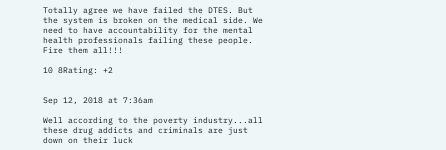Totally agree we have failed the DTES. But the system is broken on the medical side. We need to have accountability for the mental health professionals failing these people. Fire them all!!!

10 8Rating: +2


Sep 12, 2018 at 7:36am

Well according to the poverty industry...all these drug addicts and criminals are just down on their luck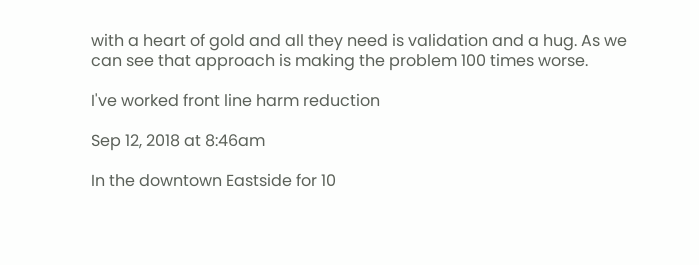with a heart of gold and all they need is validation and a hug. As we can see that approach is making the problem 100 times worse.

I've worked front line harm reduction

Sep 12, 2018 at 8:46am

In the downtown Eastside for 10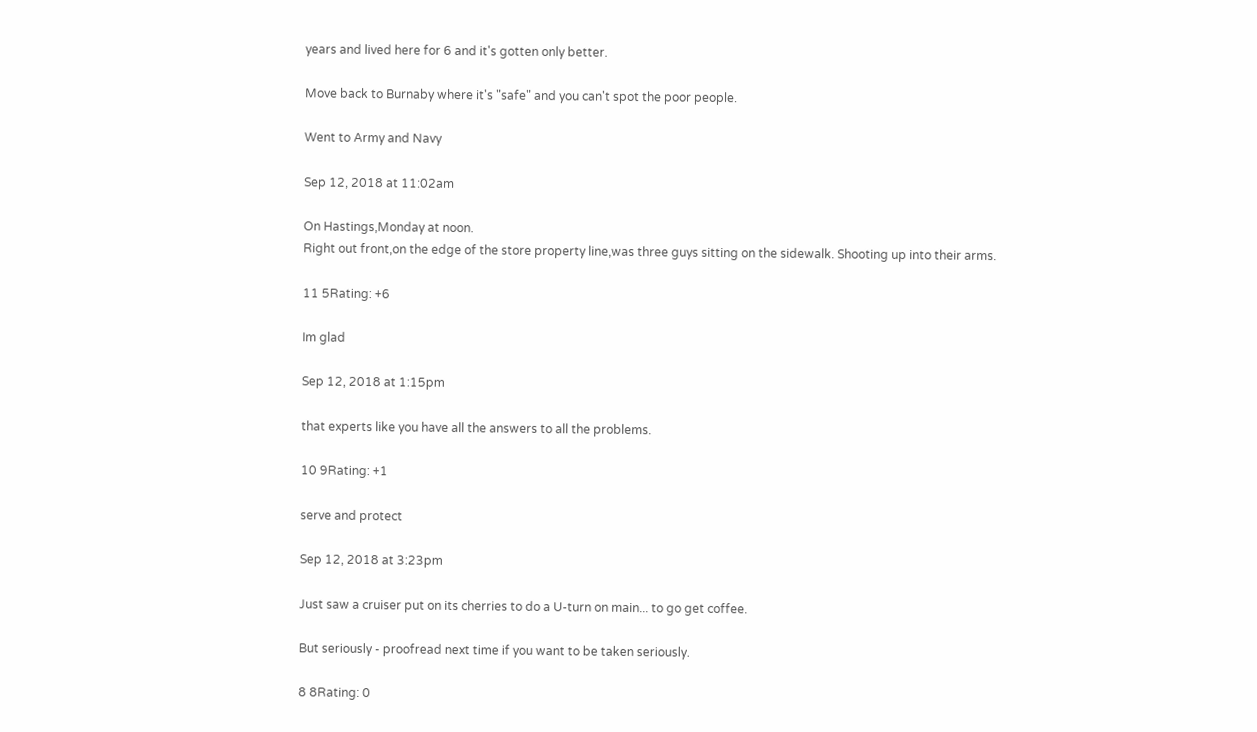years and lived here for 6 and it's gotten only better.

Move back to Burnaby where it's "safe" and you can't spot the poor people.

Went to Army and Navy

Sep 12, 2018 at 11:02am

On Hastings,Monday at noon.
Right out front,on the edge of the store property line,was three guys sitting on the sidewalk. Shooting up into their arms.

11 5Rating: +6

Im glad

Sep 12, 2018 at 1:15pm

that experts like you have all the answers to all the problems.

10 9Rating: +1

serve and protect

Sep 12, 2018 at 3:23pm

Just saw a cruiser put on its cherries to do a U-turn on main... to go get coffee.

But seriously - proofread next time if you want to be taken seriously.

8 8Rating: 0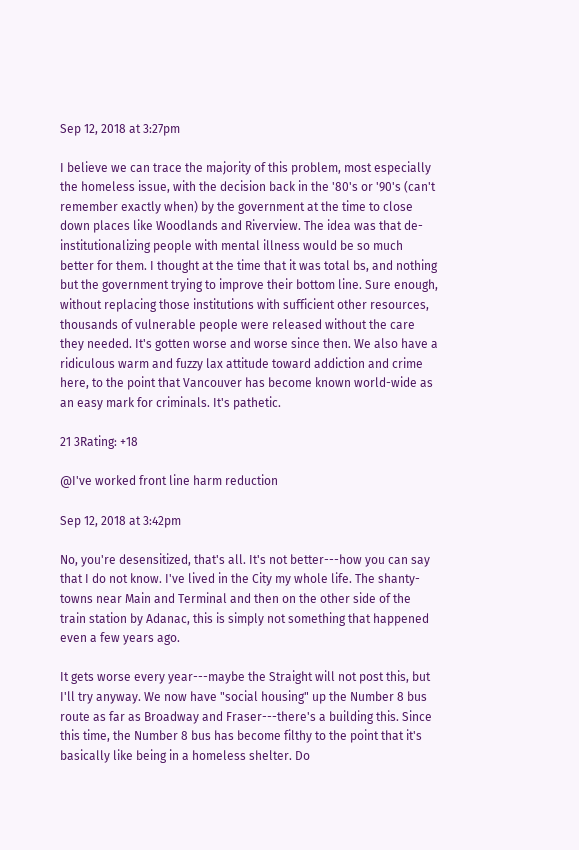Sep 12, 2018 at 3:27pm

I believe we can trace the majority of this problem, most especially the homeless issue, with the decision back in the '80's or '90's (can't remember exactly when) by the government at the time to close down places like Woodlands and Riverview. The idea was that de-institutionalizing people with mental illness would be so much better for them. I thought at the time that it was total bs, and nothing but the government trying to improve their bottom line. Sure enough, without replacing those institutions with sufficient other resources, thousands of vulnerable people were released without the care they needed. It's gotten worse and worse since then. We also have a ridiculous warm and fuzzy lax attitude toward addiction and crime here, to the point that Vancouver has become known world-wide as an easy mark for criminals. It's pathetic.

21 3Rating: +18

@I've worked front line harm reduction

Sep 12, 2018 at 3:42pm

No, you're desensitized, that's all. It's not better---how you can say that I do not know. I've lived in the City my whole life. The shanty-towns near Main and Terminal and then on the other side of the train station by Adanac, this is simply not something that happened even a few years ago.

It gets worse every year---maybe the Straight will not post this, but I'll try anyway. We now have "social housing" up the Number 8 bus route as far as Broadway and Fraser---there's a building this. Since this time, the Number 8 bus has become filthy to the point that it's basically like being in a homeless shelter. Do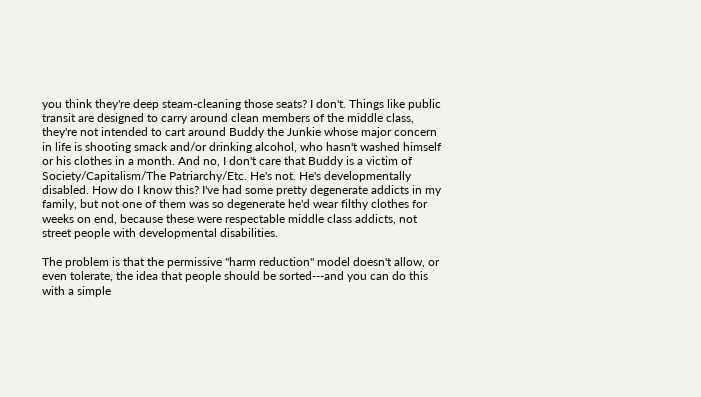you think they're deep steam-cleaning those seats? I don't. Things like public transit are designed to carry around clean members of the middle class, they're not intended to cart around Buddy the Junkie whose major concern in life is shooting smack and/or drinking alcohol, who hasn't washed himself or his clothes in a month. And no, I don't care that Buddy is a victim of Society/Capitalism/The Patriarchy/Etc. He's not. He's developmentally disabled. How do I know this? I've had some pretty degenerate addicts in my family, but not one of them was so degenerate he'd wear filthy clothes for weeks on end, because these were respectable middle class addicts, not street people with developmental disabilities.

The problem is that the permissive "harm reduction" model doesn't allow, or even tolerate, the idea that people should be sorted---and you can do this with a simple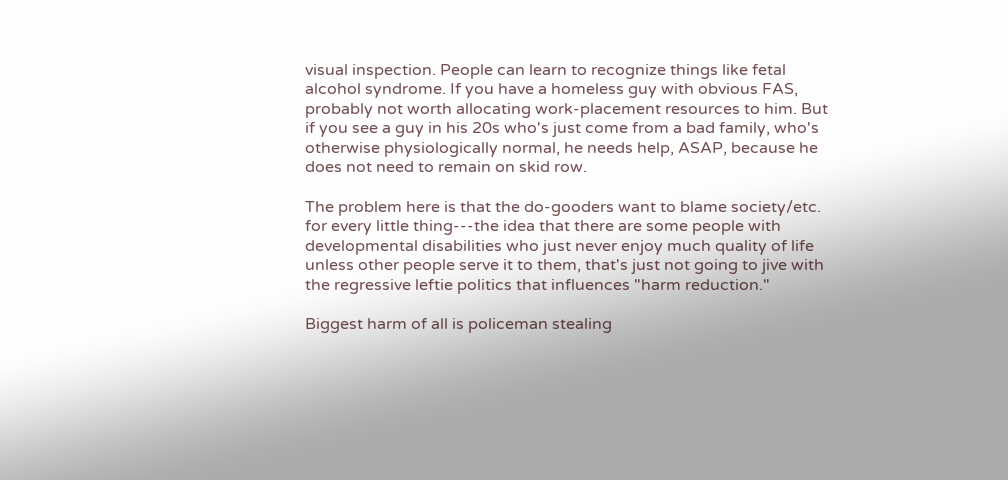visual inspection. People can learn to recognize things like fetal alcohol syndrome. If you have a homeless guy with obvious FAS, probably not worth allocating work-placement resources to him. But if you see a guy in his 20s who's just come from a bad family, who's otherwise physiologically normal, he needs help, ASAP, because he does not need to remain on skid row.

The problem here is that the do-gooders want to blame society/etc. for every little thing---the idea that there are some people with developmental disabilities who just never enjoy much quality of life unless other people serve it to them, that's just not going to jive with the regressive leftie politics that influences "harm reduction."

Biggest harm of all is policeman stealing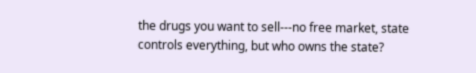the drugs you want to sell---no free market, state controls everything, but who owns the state?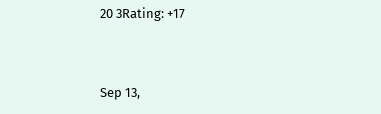20 3Rating: +17


Sep 13,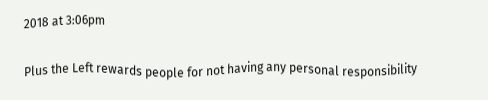2018 at 3:06pm

Plus the Left rewards people for not having any personal responsibility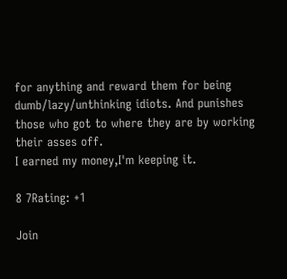for anything and reward them for being dumb/lazy/unthinking idiots. And punishes those who got to where they are by working their asses off.
I earned my money,I'm keeping it.

8 7Rating: +1

Join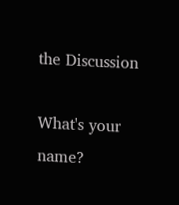the Discussion

What's your name?